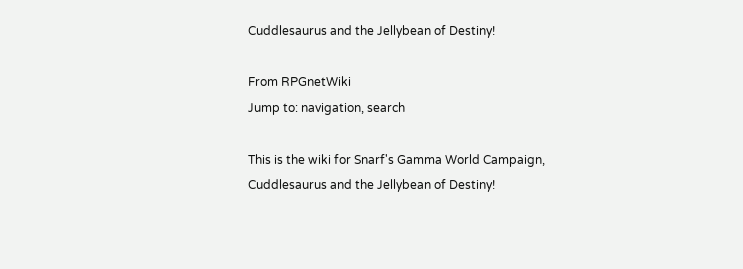Cuddlesaurus and the Jellybean of Destiny!

From RPGnetWiki
Jump to: navigation, search

This is the wiki for Snarf's Gamma World Campaign, Cuddlesaurus and the Jellybean of Destiny!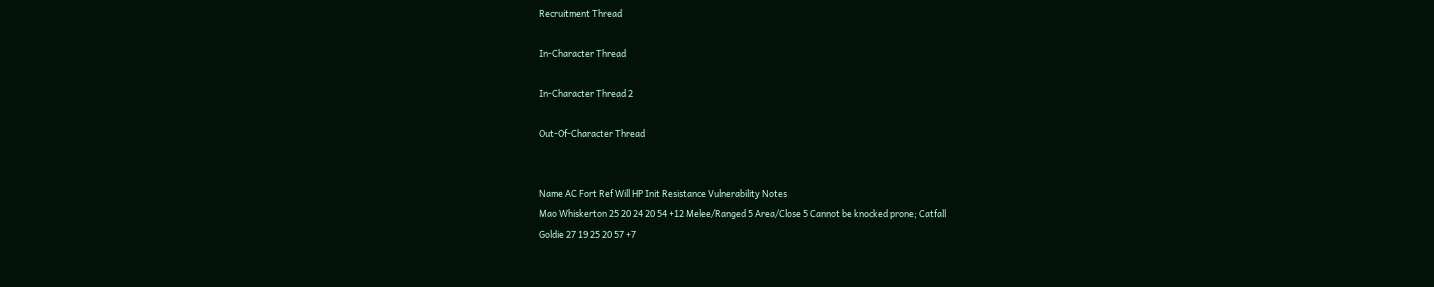Recruitment Thread

In-Character Thread

In-Character Thread 2

Out-Of-Character Thread


Name AC Fort Ref Will HP Init Resistance Vulnerability Notes
Mao Whiskerton 25 20 24 20 54 +12 Melee/Ranged 5 Area/Close 5 Cannot be knocked prone; Catfall
Goldie 27 19 25 20 57 +7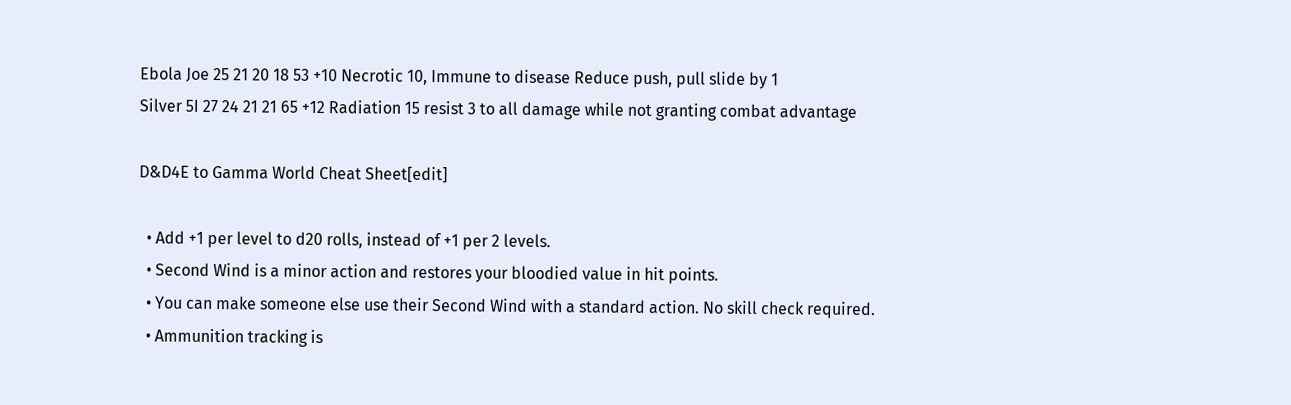Ebola Joe 25 21 20 18 53 +10 Necrotic 10, Immune to disease Reduce push, pull slide by 1
Silver 5I 27 24 21 21 65 +12 Radiation 15 resist 3 to all damage while not granting combat advantage

D&D4E to Gamma World Cheat Sheet[edit]

  • Add +1 per level to d20 rolls, instead of +1 per 2 levels.
  • Second Wind is a minor action and restores your bloodied value in hit points.
  • You can make someone else use their Second Wind with a standard action. No skill check required.
  • Ammunition tracking is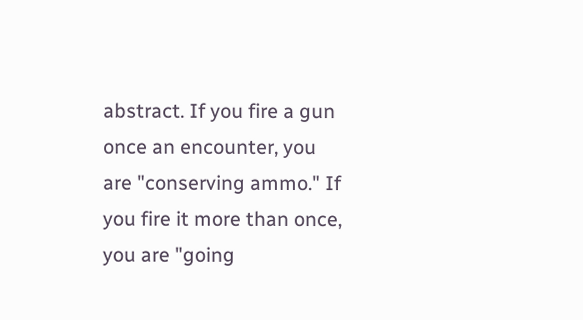abstract. If you fire a gun once an encounter, you are "conserving ammo." If you fire it more than once, you are "going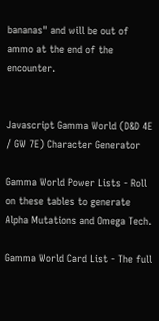bananas" and will be out of ammo at the end of the encounter.


Javascript Gamma World (D&D 4E / GW 7E) Character Generator

Gamma World Power Lists - Roll on these tables to generate Alpha Mutations and Omega Tech.

Gamma World Card List - The full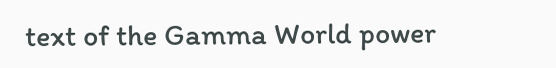text of the Gamma World power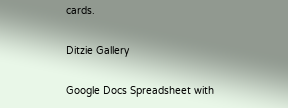cards.

Ditzie Gallery

Google Docs Spreadsheet with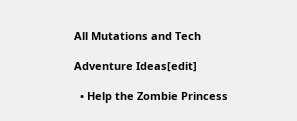All Mutations and Tech

Adventure Ideas[edit]

  • Help the Zombie Princess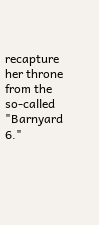recapture her throne from the so-called "Barnyard 6."